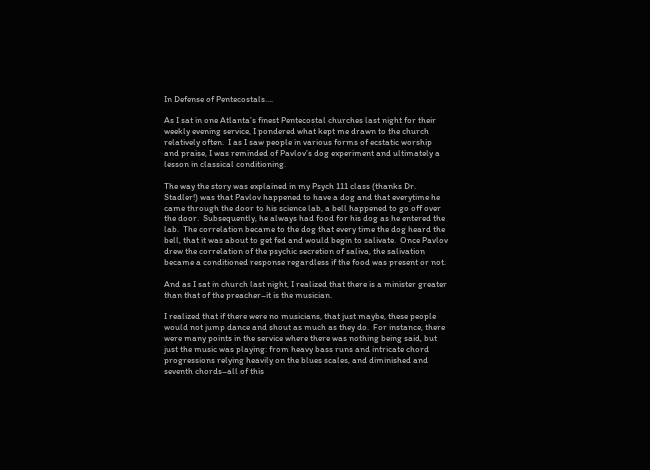In Defense of Pentecostals….

As I sat in one Atlanta’s finest Pentecostal churches last night for their weekly evening service, I pondered what kept me drawn to the church relatively often.  I as I saw people in various forms of ecstatic worship and praise, I was reminded of Pavlov’s dog experiment and ultimately a lesson in classical conditioning.

The way the story was explained in my Psych 111 class (thanks Dr. Stadler!) was that Pavlov happened to have a dog and that everytime he came through the door to his science lab, a bell happened to go off over the door.  Subsequently, he always had food for his dog as he entered the lab.  The correlation became to the dog that every time the dog heard the bell, that it was about to get fed and would begin to salivate.  Once Pavlov drew the correlation of the psychic secretion of saliva, the salivation became a conditioned response regardless if the food was present or not.

And as I sat in church last night, I realized that there is a minister greater than that of the preacher–it is the musician.

I realized that if there were no musicians, that just maybe, these people would not jump dance and shout as much as they do.  For instance, there were many points in the service where there was nothing being said, but just the music was playing: from heavy bass runs and intricate chord progressions relying heavily on the blues scales, and diminished and seventh chords–all of this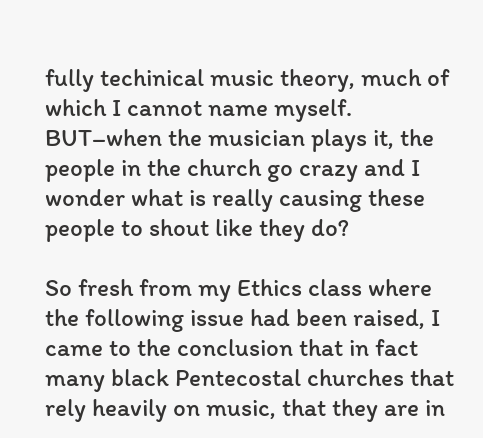fully techinical music theory, much of which I cannot name myself.  BUT–when the musician plays it, the people in the church go crazy and I wonder what is really causing these people to shout like they do?

So fresh from my Ethics class where the following issue had been raised, I came to the conclusion that in fact many black Pentecostal churches that rely heavily on music, that they are in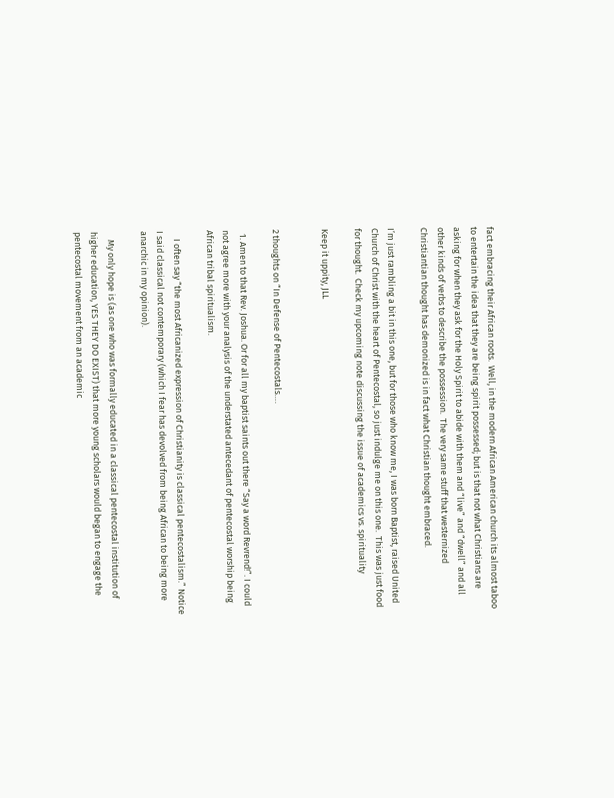fact embracing their African roots.  Well, in the modern African American church its almost taboo to entertain the idea that they are being spirit possessed; but is that not what Christians are asking for when they ask for the Holy Spirit to abide with them and “live” and “dwell” and all other kinds of verbs to describe the possession.  The very same stuff that westernized Christiantian thought has demonized is in fact what Christian thought embraced.

I’m just rambling a bit in this one, but for those who know me, I was born Baptist, raised United Church of Christ with the heart of Pentecostal, so just indulge me on this one.  This was just food for thought.  Check my upcoming note discussing the issue of academics vs. spirituality

Keep it uppity, JLL


2 thoughts on “In Defense of Pentecostals….

  1. Amen to that Rev. Joshua. Or for all my baptist saints out there “Say a word Revrend!”. I could not agree more with your analysis of the understated antecedant of pentecostal worship being African tribal spiritualism.

    I often say “the most Africanized expression of Christianity is classical pentecostalism.” Notice I said classical not contemporary (which I fear has devolved from being African to being more anarchic in my opinion).

    My only hope is (as one who was formally educated in a classical pentecostal institution of higher education, YES THEY DO EXIST) that more young scholars would began to engage the pentecostal movement from an academic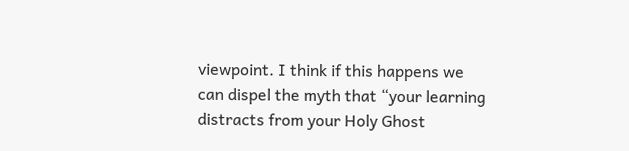viewpoint. I think if this happens we can dispel the myth that “your learning distracts from your Holy Ghost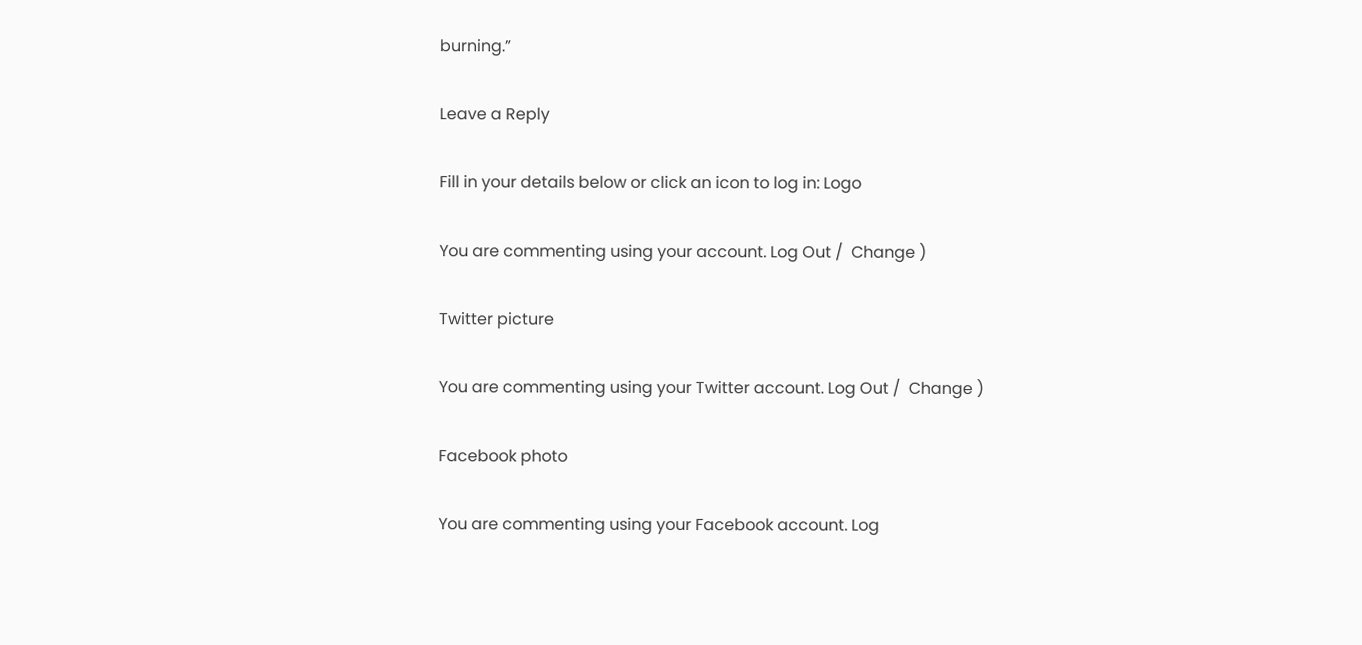burning.”

Leave a Reply

Fill in your details below or click an icon to log in: Logo

You are commenting using your account. Log Out /  Change )

Twitter picture

You are commenting using your Twitter account. Log Out /  Change )

Facebook photo

You are commenting using your Facebook account. Log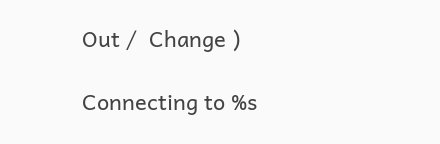Out /  Change )

Connecting to %s